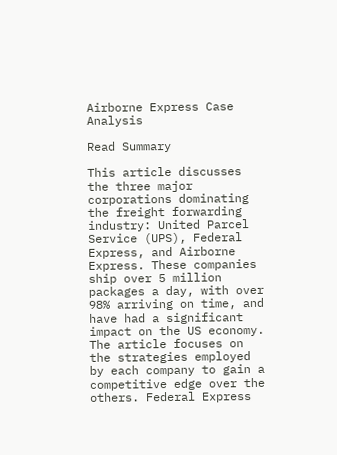Airborne Express Case Analysis

Read Summary

This article discusses the three major corporations dominating the freight forwarding industry: United Parcel Service (UPS), Federal Express, and Airborne Express. These companies ship over 5 million packages a day, with over 98% arriving on time, and have had a significant impact on the US economy. The article focuses on the strategies employed by each company to gain a competitive edge over the others. Federal Express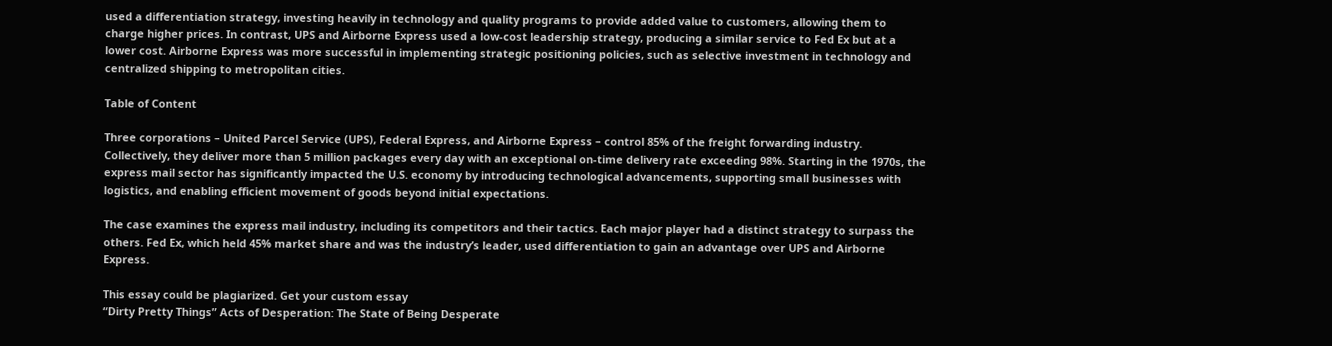used a differentiation strategy, investing heavily in technology and quality programs to provide added value to customers, allowing them to charge higher prices. In contrast, UPS and Airborne Express used a low-cost leadership strategy, producing a similar service to Fed Ex but at a lower cost. Airborne Express was more successful in implementing strategic positioning policies, such as selective investment in technology and centralized shipping to metropolitan cities.

Table of Content

Three corporations – United Parcel Service (UPS), Federal Express, and Airborne Express – control 85% of the freight forwarding industry. Collectively, they deliver more than 5 million packages every day with an exceptional on-time delivery rate exceeding 98%. Starting in the 1970s, the express mail sector has significantly impacted the U.S. economy by introducing technological advancements, supporting small businesses with logistics, and enabling efficient movement of goods beyond initial expectations.

The case examines the express mail industry, including its competitors and their tactics. Each major player had a distinct strategy to surpass the others. Fed Ex, which held 45% market share and was the industry’s leader, used differentiation to gain an advantage over UPS and Airborne Express.

This essay could be plagiarized. Get your custom essay
“Dirty Pretty Things” Acts of Desperation: The State of Being Desperate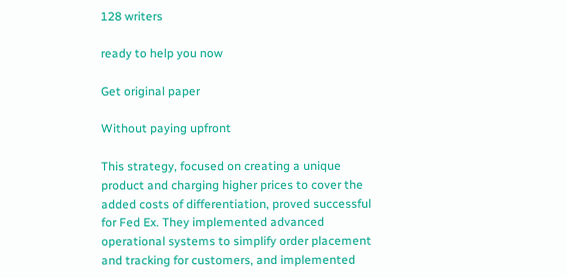128 writers

ready to help you now

Get original paper

Without paying upfront

This strategy, focused on creating a unique product and charging higher prices to cover the added costs of differentiation, proved successful for Fed Ex. They implemented advanced operational systems to simplify order placement and tracking for customers, and implemented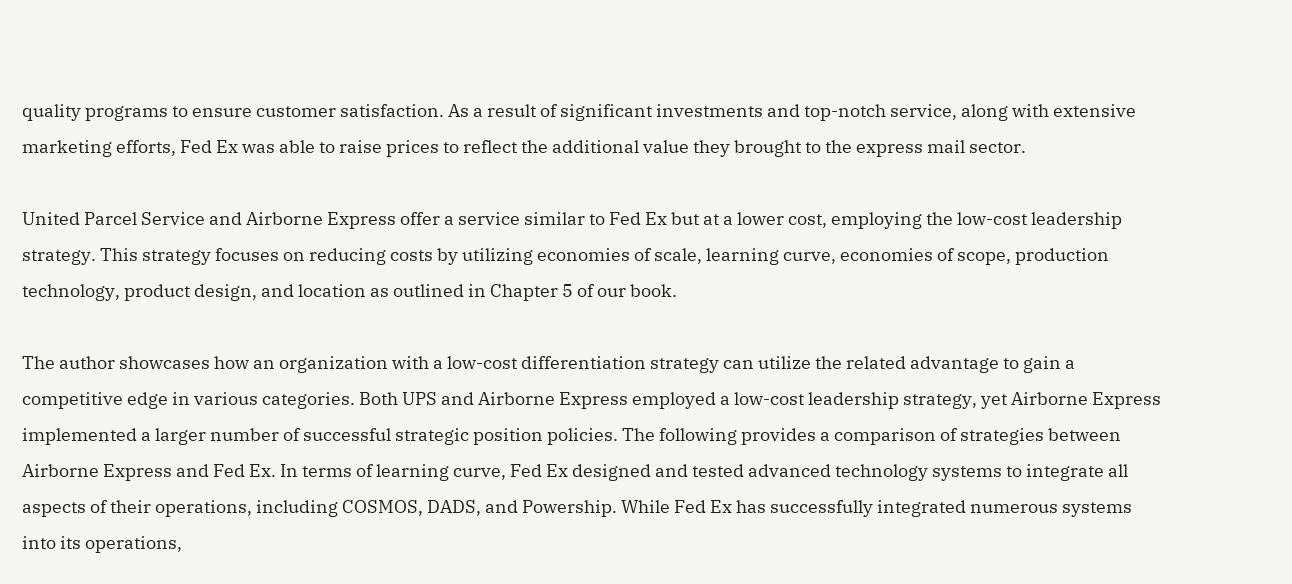quality programs to ensure customer satisfaction. As a result of significant investments and top-notch service, along with extensive marketing efforts, Fed Ex was able to raise prices to reflect the additional value they brought to the express mail sector.

United Parcel Service and Airborne Express offer a service similar to Fed Ex but at a lower cost, employing the low-cost leadership strategy. This strategy focuses on reducing costs by utilizing economies of scale, learning curve, economies of scope, production technology, product design, and location as outlined in Chapter 5 of our book.

The author showcases how an organization with a low-cost differentiation strategy can utilize the related advantage to gain a competitive edge in various categories. Both UPS and Airborne Express employed a low-cost leadership strategy, yet Airborne Express implemented a larger number of successful strategic position policies. The following provides a comparison of strategies between Airborne Express and Fed Ex. In terms of learning curve, Fed Ex designed and tested advanced technology systems to integrate all aspects of their operations, including COSMOS, DADS, and Powership. While Fed Ex has successfully integrated numerous systems into its operations,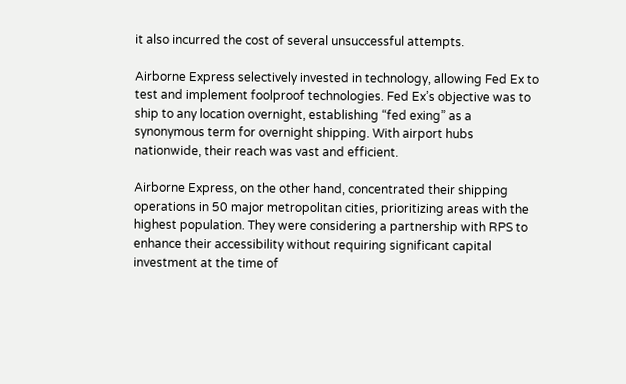it also incurred the cost of several unsuccessful attempts.

Airborne Express selectively invested in technology, allowing Fed Ex to test and implement foolproof technologies. Fed Ex’s objective was to ship to any location overnight, establishing “fed exing” as a synonymous term for overnight shipping. With airport hubs nationwide, their reach was vast and efficient.

Airborne Express, on the other hand, concentrated their shipping operations in 50 major metropolitan cities, prioritizing areas with the highest population. They were considering a partnership with RPS to enhance their accessibility without requiring significant capital investment at the time of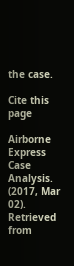the case.

Cite this page

Airborne Express Case Analysis. (2017, Mar 02). Retrieved from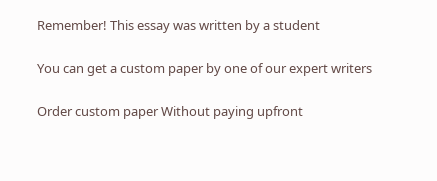Remember! This essay was written by a student

You can get a custom paper by one of our expert writers

Order custom paper Without paying upfront